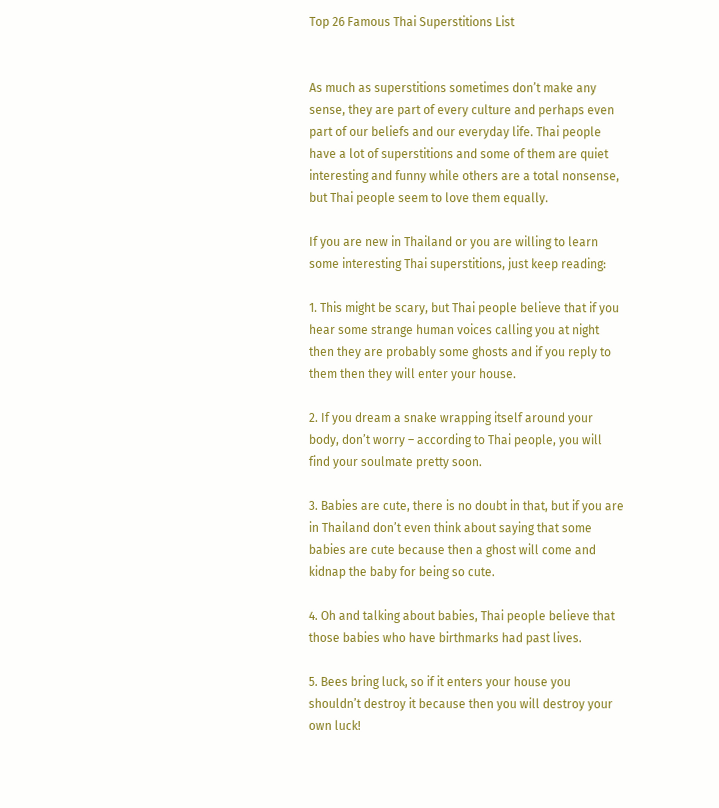Top 26 Famous Thai Superstitions List


As much as superstitions sometimes don’t make any sense, they are part of every culture and perhaps even part of our beliefs and our everyday life. Thai people have a lot of superstitions and some of them are quiet interesting and funny while others are a total nonsense, but Thai people seem to love them equally.

If you are new in Thailand or you are willing to learn some interesting Thai superstitions, just keep reading:

1. This might be scary, but Thai people believe that if you hear some strange human voices calling you at night then they are probably some ghosts and if you reply to them then they will enter your house.

2. If you dream a snake wrapping itself around your body, don’t worry – according to Thai people, you will find your soulmate pretty soon.

3. Babies are cute, there is no doubt in that, but if you are in Thailand don’t even think about saying that some babies are cute because then a ghost will come and kidnap the baby for being so cute.

4. Oh and talking about babies, Thai people believe that those babies who have birthmarks had past lives.

5. Bees bring luck, so if it enters your house you shouldn’t destroy it because then you will destroy your own luck!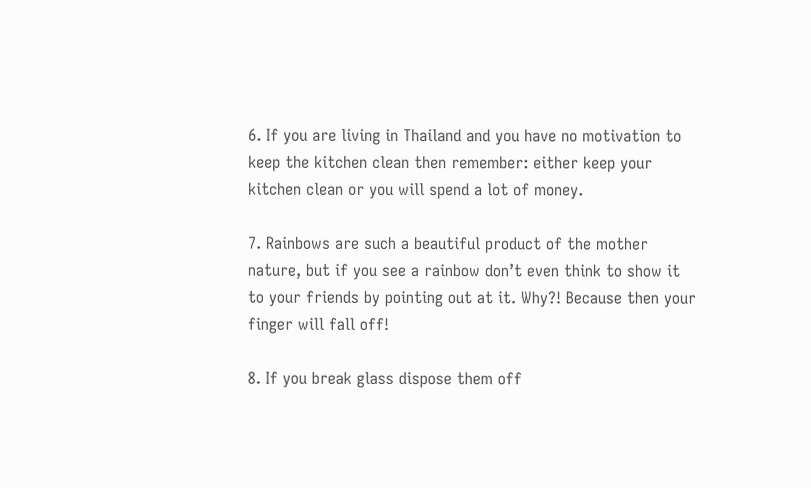6. If you are living in Thailand and you have no motivation to keep the kitchen clean then remember: either keep your kitchen clean or you will spend a lot of money.

7. Rainbows are such a beautiful product of the mother nature, but if you see a rainbow don’t even think to show it to your friends by pointing out at it. Why?! Because then your finger will fall off!

8. If you break glass dispose them off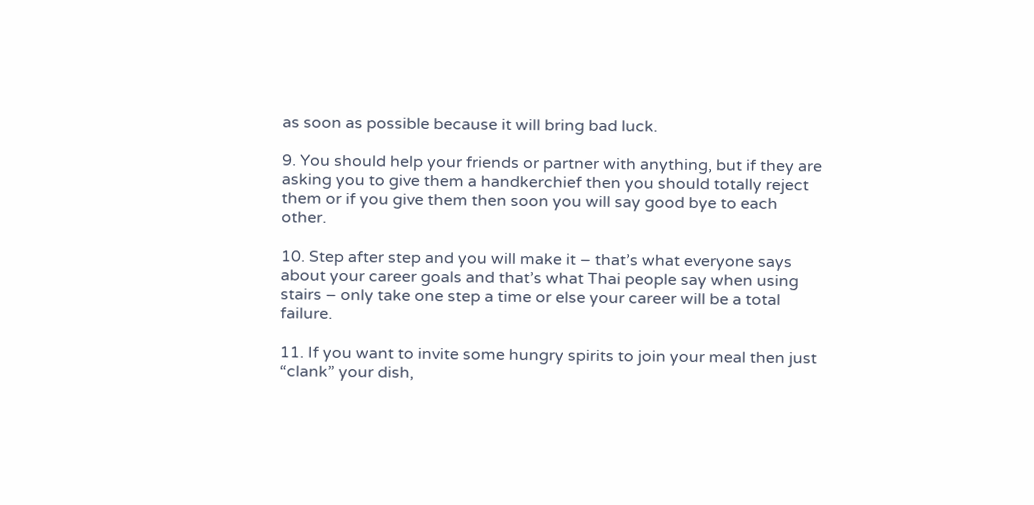as soon as possible because it will bring bad luck.

9. You should help your friends or partner with anything, but if they are asking you to give them a handkerchief then you should totally reject them or if you give them then soon you will say good bye to each other.

10. Step after step and you will make it – that’s what everyone says about your career goals and that’s what Thai people say when using stairs – only take one step a time or else your career will be a total failure.

11. If you want to invite some hungry spirits to join your meal then just “clank” your dish,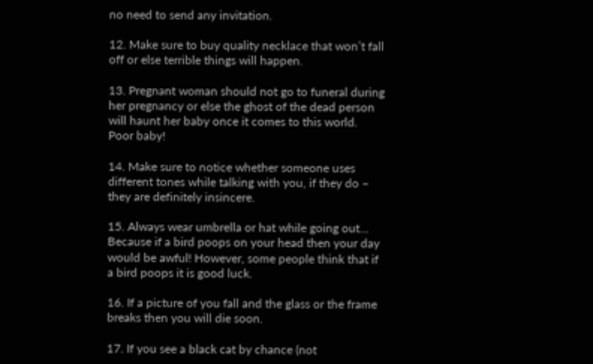no need to send any invitation.

12. Make sure to buy quality necklace that won’t fall off or else terrible things will happen.

13. Pregnant woman should not go to funeral during her pregnancy or else the ghost of the dead person will haunt her baby once it comes to this world. Poor baby!

14. Make sure to notice whether someone uses different tones while talking with you, if they do – they are definitely insincere.

15. Always wear umbrella or hat while going out… Because if a bird poops on your head then your day would be awful! However, some people think that if a bird poops it is good luck.

16. If a picture of you fall and the glass or the frame breaks then you will die soon.

17. If you see a black cat by chance (not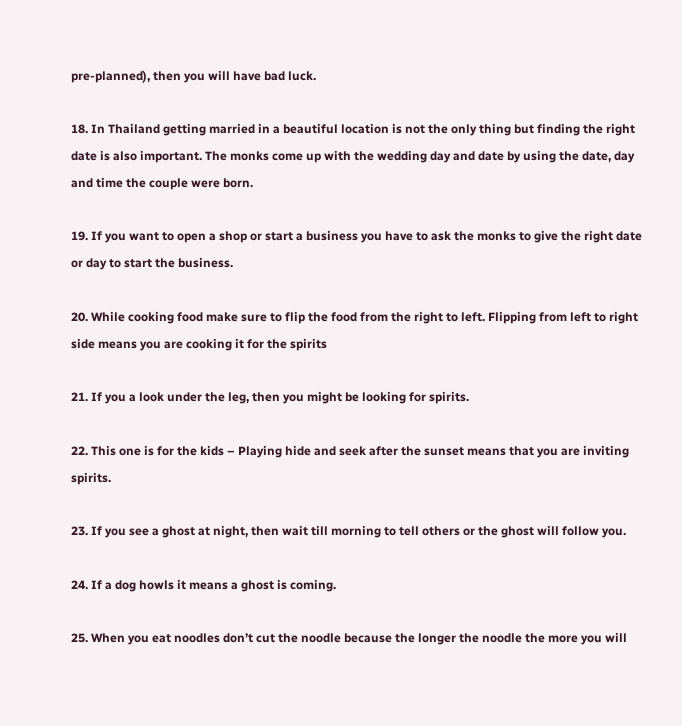pre-planned), then you will have bad luck.

18. In Thailand getting married in a beautiful location is not the only thing but finding the right date is also important. The monks come up with the wedding day and date by using the date, day and time the couple were born.

19. If you want to open a shop or start a business you have to ask the monks to give the right date or day to start the business.

20. While cooking food make sure to flip the food from the right to left. Flipping from left to right side means you are cooking it for the spirits

21. If you a look under the leg, then you might be looking for spirits.

22. This one is for the kids – Playing hide and seek after the sunset means that you are inviting spirits.

23. If you see a ghost at night, then wait till morning to tell others or the ghost will follow you.

24. If a dog howls it means a ghost is coming.

25. When you eat noodles don’t cut the noodle because the longer the noodle the more you will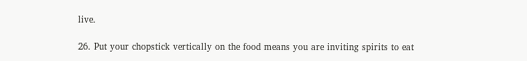live.

26. Put your chopstick vertically on the food means you are inviting spirits to eat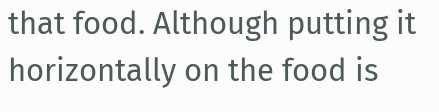that food. Although putting it horizontally on the food is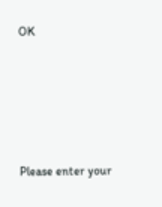OK







Please enter your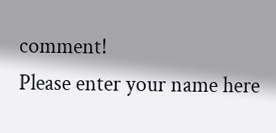comment!
Please enter your name here